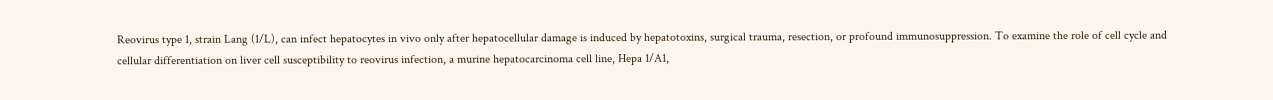Reovirus type 1, strain Lang (1/L), can infect hepatocytes in vivo only after hepatocellular damage is induced by hepatotoxins, surgical trauma, resection, or profound immunosuppression. To examine the role of cell cycle and cellular differentiation on liver cell susceptibility to reovirus infection, a murine hepatocarcinoma cell line, Hepa 1/A1,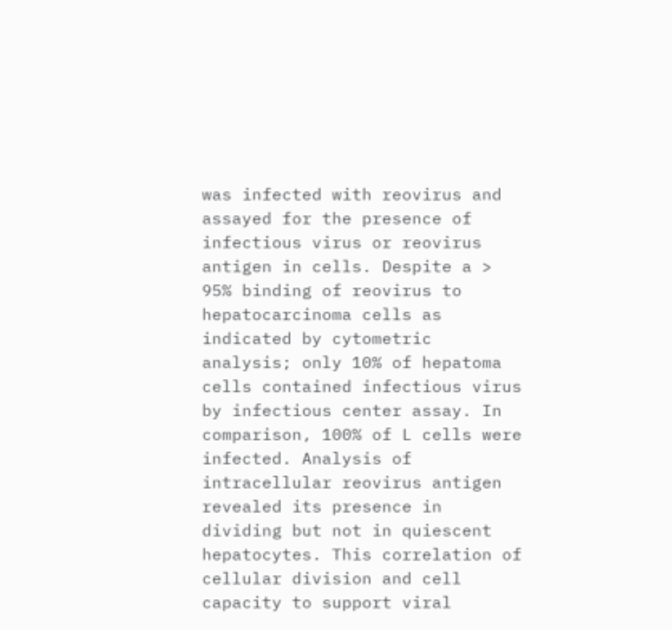was infected with reovirus and assayed for the presence of infectious virus or reovirus antigen in cells. Despite a > 95% binding of reovirus to hepatocarcinoma cells as indicated by cytometric analysis; only 10% of hepatoma cells contained infectious virus by infectious center assay. In comparison, 100% of L cells were infected. Analysis of intracellular reovirus antigen revealed its presence in dividing but not in quiescent hepatocytes. This correlation of cellular division and cell capacity to support viral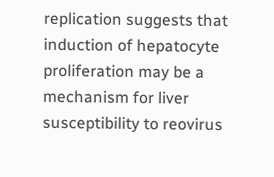replication suggests that induction of hepatocyte proliferation may be a mechanism for liver susceptibility to reovirus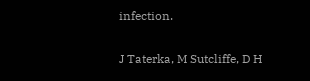infection.


J Taterka, M Sutcliffe, D H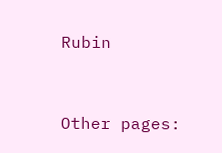Rubin


Other pages: